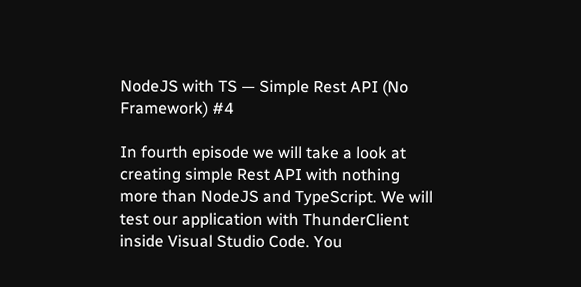NodeJS with TS — Simple Rest API (No Framework) #4

In fourth episode we will take a look at creating simple Rest API with nothing more than NodeJS and TypeScript. We will test our application with ThunderClient inside Visual Studio Code. You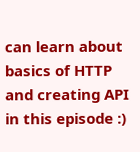can learn about basics of HTTP and creating API in this episode :)